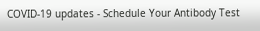COVID-19 updates - Schedule Your Antibody Test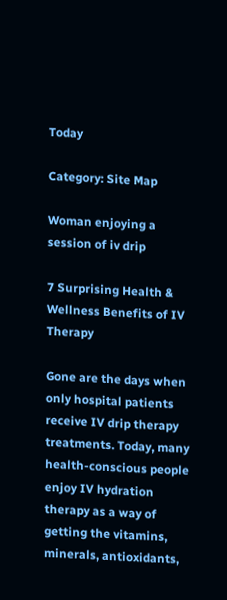Today

Category: Site Map

Woman enjoying a session of iv drip

7 Surprising Health & Wellness Benefits of IV Therapy

Gone are the days when only hospital patients receive IV drip therapy treatments. Today, many health-conscious people enjoy IV hydration therapy as a way of getting the vitamins, minerals, antioxidants,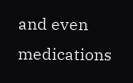and even medications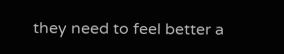they need to feel better a